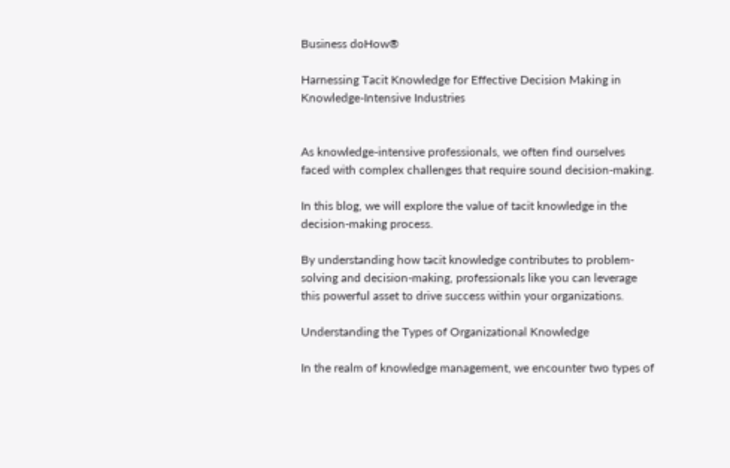Business doHow®

Harnessing Tacit Knowledge for Effective Decision Making in Knowledge-Intensive Industries


As knowledge-intensive professionals, we often find ourselves faced with complex challenges that require sound decision-making.

In this blog, we will explore the value of tacit knowledge in the decision-making process.

By understanding how tacit knowledge contributes to problem-solving and decision-making, professionals like you can leverage this powerful asset to drive success within your organizations.

Understanding the Types of Organizational Knowledge

In the realm of knowledge management, we encounter two types of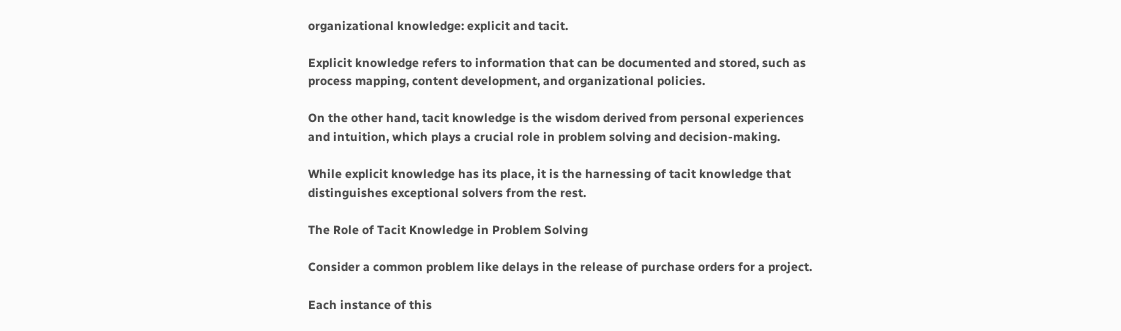organizational knowledge: explicit and tacit.

Explicit knowledge refers to information that can be documented and stored, such as process mapping, content development, and organizational policies.

On the other hand, tacit knowledge is the wisdom derived from personal experiences and intuition, which plays a crucial role in problem solving and decision-making.

While explicit knowledge has its place, it is the harnessing of tacit knowledge that distinguishes exceptional solvers from the rest.

The Role of Tacit Knowledge in Problem Solving

Consider a common problem like delays in the release of purchase orders for a project.

Each instance of this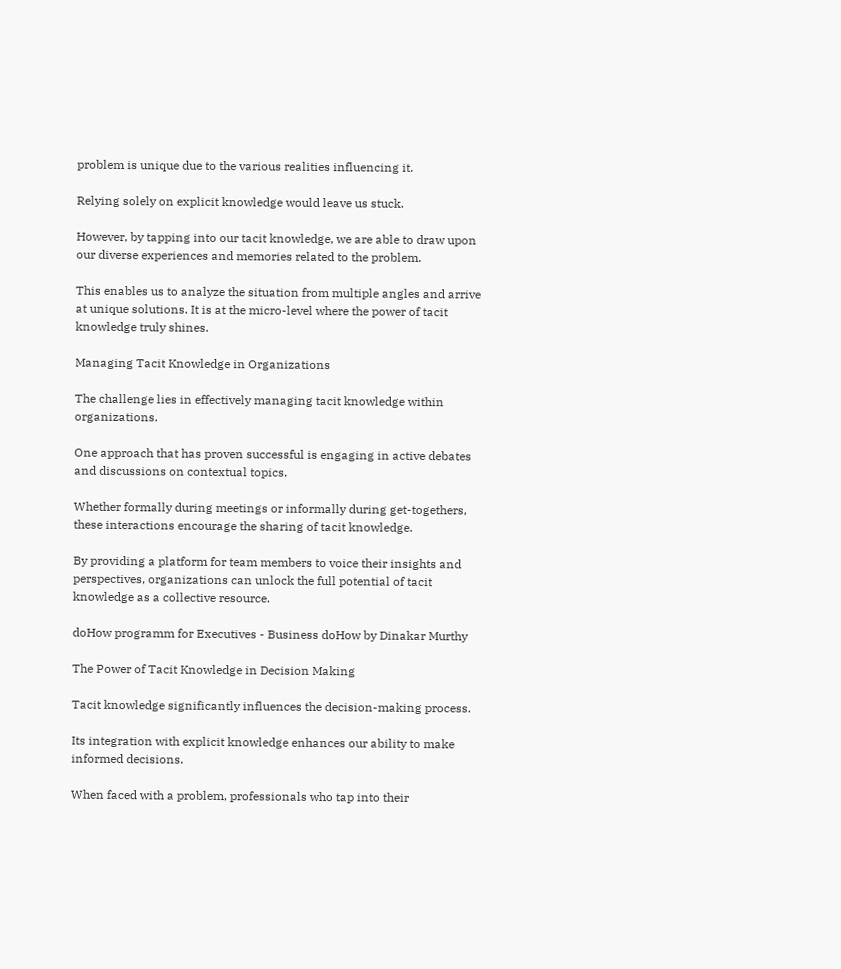problem is unique due to the various realities influencing it.

Relying solely on explicit knowledge would leave us stuck.

However, by tapping into our tacit knowledge, we are able to draw upon our diverse experiences and memories related to the problem.

This enables us to analyze the situation from multiple angles and arrive at unique solutions. It is at the micro-level where the power of tacit knowledge truly shines.

Managing Tacit Knowledge in Organizations

The challenge lies in effectively managing tacit knowledge within organizations.

One approach that has proven successful is engaging in active debates and discussions on contextual topics.

Whether formally during meetings or informally during get-togethers, these interactions encourage the sharing of tacit knowledge.

By providing a platform for team members to voice their insights and perspectives, organizations can unlock the full potential of tacit knowledge as a collective resource.

doHow programm for Executives - Business doHow by Dinakar Murthy

The Power of Tacit Knowledge in Decision Making

Tacit knowledge significantly influences the decision-making process.

Its integration with explicit knowledge enhances our ability to make informed decisions.

When faced with a problem, professionals who tap into their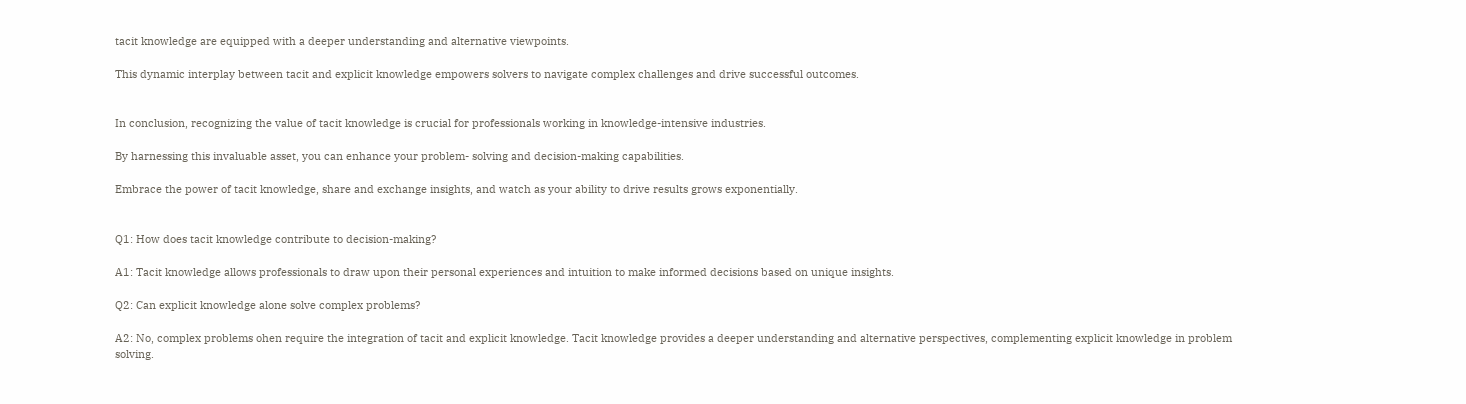tacit knowledge are equipped with a deeper understanding and alternative viewpoints.

This dynamic interplay between tacit and explicit knowledge empowers solvers to navigate complex challenges and drive successful outcomes.


In conclusion, recognizing the value of tacit knowledge is crucial for professionals working in knowledge-intensive industries.

By harnessing this invaluable asset, you can enhance your problem- solving and decision-making capabilities.

Embrace the power of tacit knowledge, share and exchange insights, and watch as your ability to drive results grows exponentially.


Q1: How does tacit knowledge contribute to decision-making?

A1: Tacit knowledge allows professionals to draw upon their personal experiences and intuition to make informed decisions based on unique insights.

Q2: Can explicit knowledge alone solve complex problems?

A2: No, complex problems ohen require the integration of tacit and explicit knowledge. Tacit knowledge provides a deeper understanding and alternative perspectives, complementing explicit knowledge in problem solving.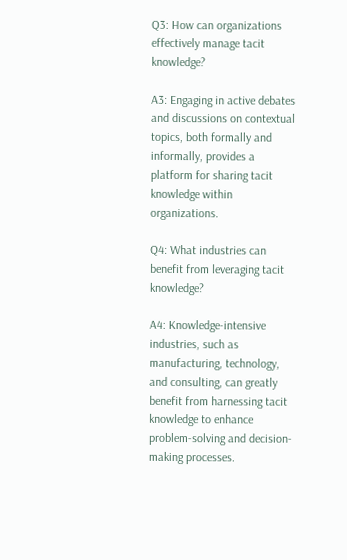Q3: How can organizations effectively manage tacit knowledge?

A3: Engaging in active debates and discussions on contextual topics, both formally and informally, provides a platform for sharing tacit knowledge within organizations.

Q4: What industries can benefit from leveraging tacit knowledge?

A4: Knowledge-intensive industries, such as manufacturing, technology, and consulting, can greatly benefit from harnessing tacit knowledge to enhance problem-solving and decision-making processes.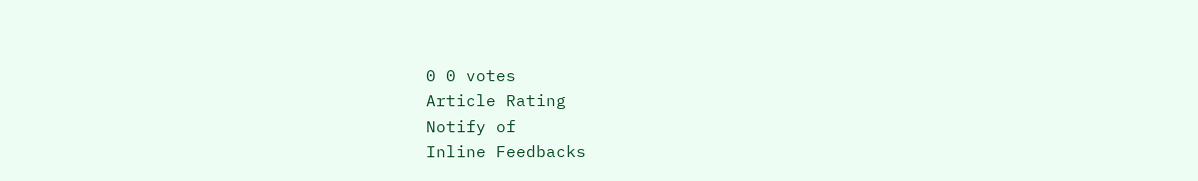0 0 votes
Article Rating
Notify of
Inline Feedbacks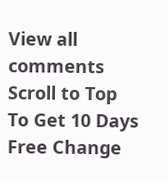View all comments
Scroll to Top
To Get 10 Days Free Change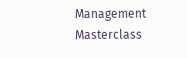Management Masterclass